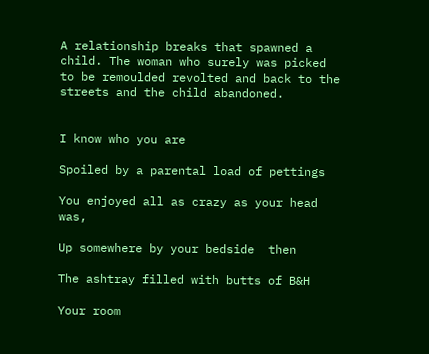A relationship breaks that spawned a child. The woman who surely was picked to be remoulded revolted and back to the streets and the child abandoned.


I know who you are

Spoiled by a parental load of pettings

You enjoyed all as crazy as your head was,

Up somewhere by your bedside  then

The ashtray filled with butts of B&H

Your room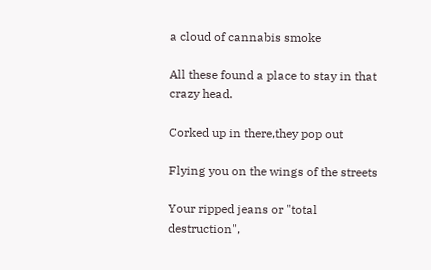a cloud of cannabis smoke

All these found a place to stay in that crazy head.

Corked up in there,they pop out

Flying you on the wings of the streets

Your ripped jeans or "total destruction",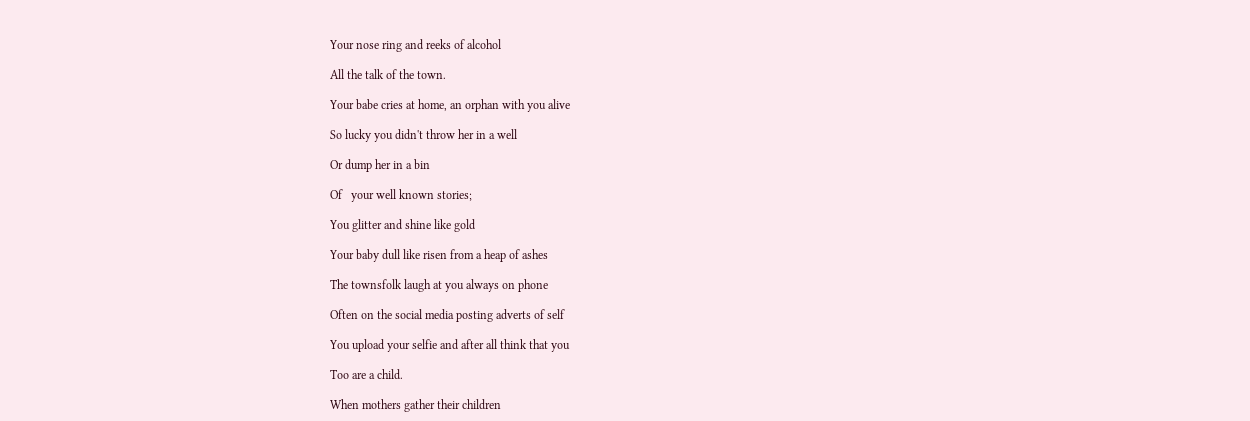Your nose ring and reeks of alcohol

All the talk of the town.

Your babe cries at home, an orphan with you alive

So lucky you didn't throw her in a well

Or dump her in a bin

Of   your well known stories;

You glitter and shine like gold

Your baby dull like risen from a heap of ashes

The townsfolk laugh at you always on phone

Often on the social media posting adverts of self

You upload your selfie and after all think that you

Too are a child.

When mothers gather their children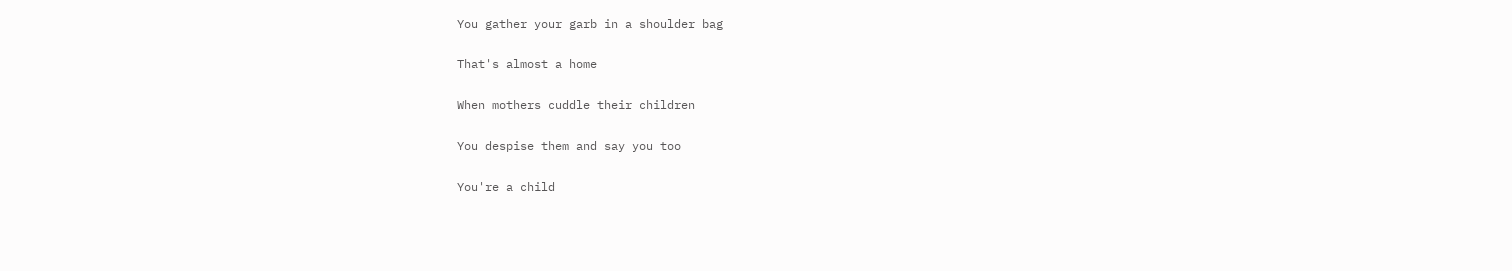You gather your garb in a shoulder bag

That's almost a home

When mothers cuddle their children

You despise them and say you too

You're a child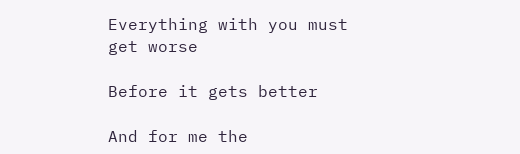Everything with you must get worse

Before it gets better

And for me the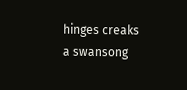hinges creaks a swansong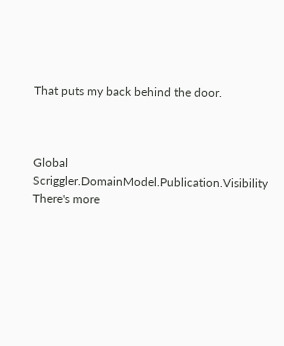That puts my back behind the door.



Global Scriggler.DomainModel.Publication.Visibility
There's more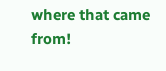where that came from!